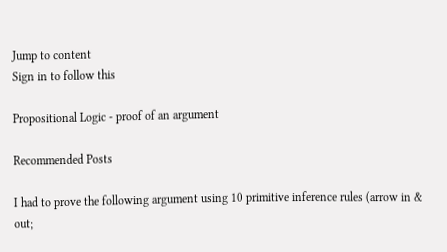Jump to content
Sign in to follow this

Propositional Logic - proof of an argument

Recommended Posts

I had to prove the following argument using 10 primitive inference rules (arrow in & out;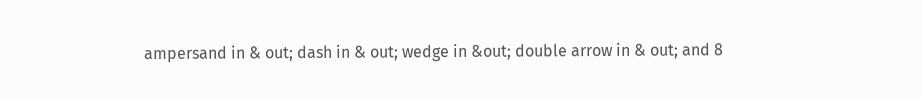ampersand in & out; dash in & out; wedge in &out; double arrow in & out; and 8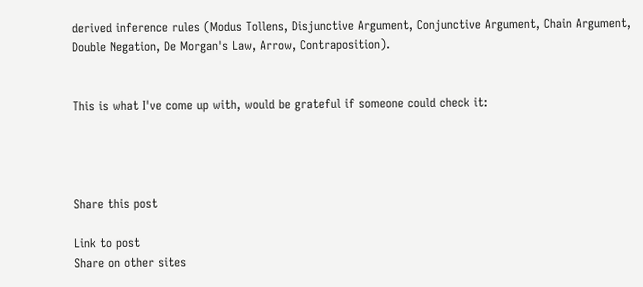derived inference rules (Modus Tollens, Disjunctive Argument, Conjunctive Argument, Chain Argument, Double Negation, De Morgan's Law, Arrow, Contraposition).


This is what I've come up with, would be grateful if someone could check it:




Share this post

Link to post
Share on other sites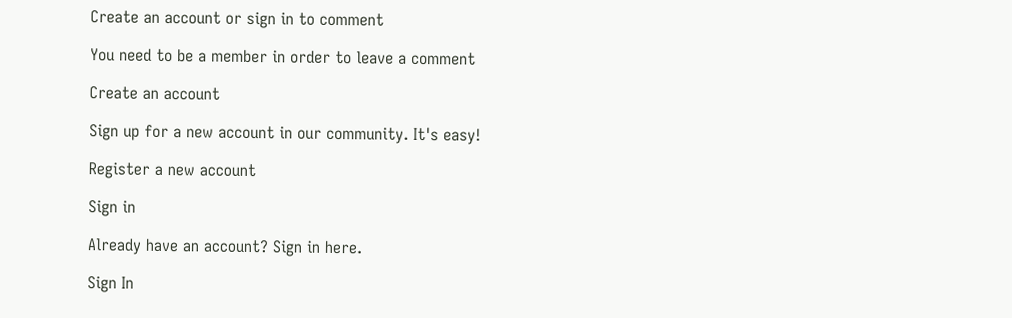Create an account or sign in to comment

You need to be a member in order to leave a comment

Create an account

Sign up for a new account in our community. It's easy!

Register a new account

Sign in

Already have an account? Sign in here.

Sign In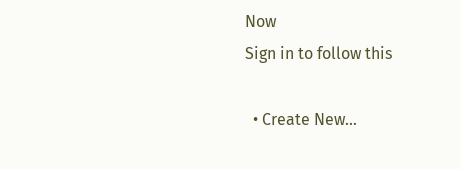Now
Sign in to follow this

  • Create New...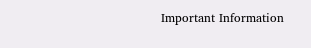Important Information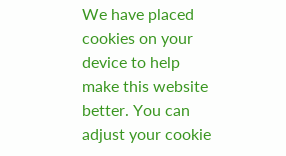We have placed cookies on your device to help make this website better. You can adjust your cookie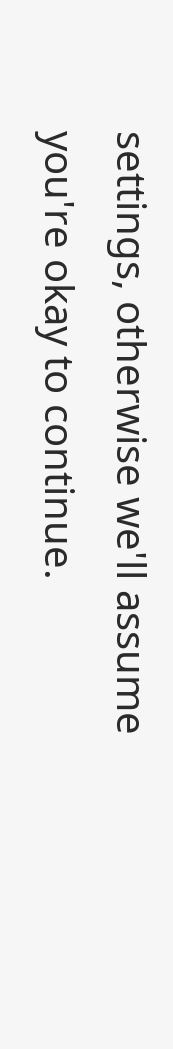settings, otherwise we'll assume you're okay to continue.